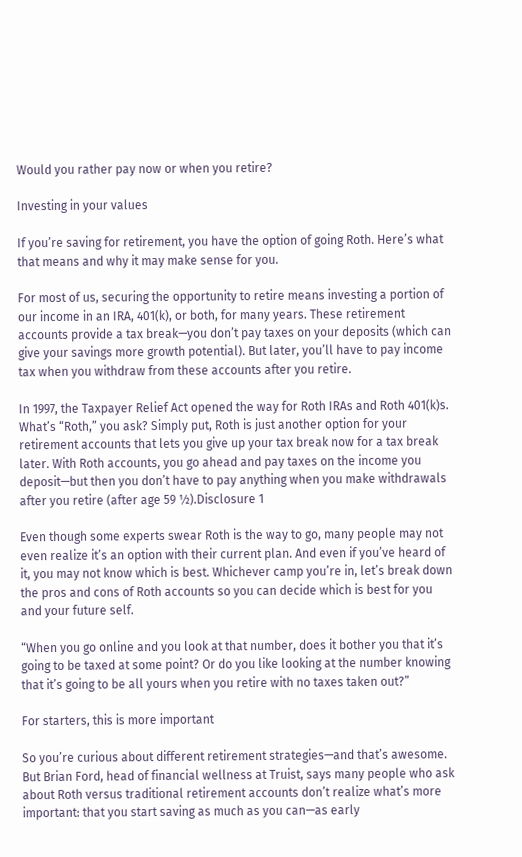Would you rather pay now or when you retire?

Investing in your values

If you’re saving for retirement, you have the option of going Roth. Here’s what that means and why it may make sense for you.

For most of us, securing the opportunity to retire means investing a portion of our income in an IRA, 401(k), or both, for many years. These retirement accounts provide a tax break—you don’t pay taxes on your deposits (which can give your savings more growth potential). But later, you’ll have to pay income tax when you withdraw from these accounts after you retire.

In 1997, the Taxpayer Relief Act opened the way for Roth IRAs and Roth 401(k)s. What’s “Roth,” you ask? Simply put, Roth is just another option for your retirement accounts that lets you give up your tax break now for a tax break later. With Roth accounts, you go ahead and pay taxes on the income you deposit—but then you don’t have to pay anything when you make withdrawals after you retire (after age 59 ½).Disclosure 1

Even though some experts swear Roth is the way to go, many people may not even realize it’s an option with their current plan. And even if you’ve heard of it, you may not know which is best. Whichever camp you’re in, let’s break down the pros and cons of Roth accounts so you can decide which is best for you and your future self.

“When you go online and you look at that number, does it bother you that it’s going to be taxed at some point? Or do you like looking at the number knowing that it’s going to be all yours when you retire with no taxes taken out?”

For starters, this is more important

So you’re curious about different retirement strategies—and that’s awesome. But Brian Ford, head of financial wellness at Truist, says many people who ask about Roth versus traditional retirement accounts don’t realize what’s more important: that you start saving as much as you can—as early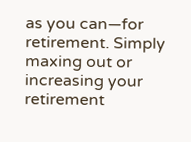as you can—for retirement. Simply maxing out or increasing your retirement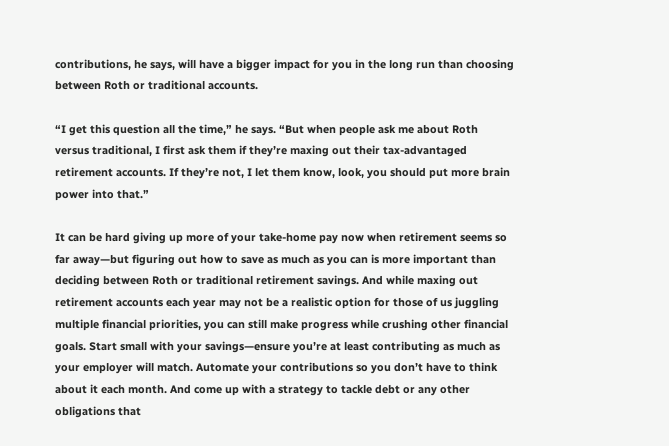contributions, he says, will have a bigger impact for you in the long run than choosing between Roth or traditional accounts.

“I get this question all the time,” he says. “But when people ask me about Roth versus traditional, I first ask them if they’re maxing out their tax-advantaged retirement accounts. If they’re not, I let them know, look, you should put more brain power into that.”

It can be hard giving up more of your take-home pay now when retirement seems so far away—but figuring out how to save as much as you can is more important than deciding between Roth or traditional retirement savings. And while maxing out retirement accounts each year may not be a realistic option for those of us juggling multiple financial priorities, you can still make progress while crushing other financial goals. Start small with your savings—ensure you’re at least contributing as much as your employer will match. Automate your contributions so you don’t have to think about it each month. And come up with a strategy to tackle debt or any other obligations that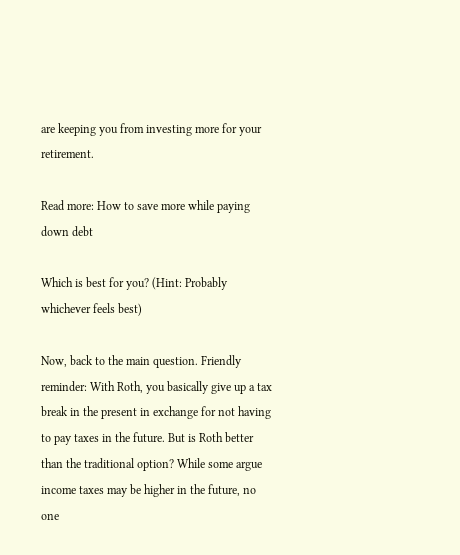are keeping you from investing more for your retirement.

Read more: How to save more while paying down debt

Which is best for you? (Hint: Probably whichever feels best)

Now, back to the main question. Friendly reminder: With Roth, you basically give up a tax break in the present in exchange for not having to pay taxes in the future. But is Roth better than the traditional option? While some argue income taxes may be higher in the future, no one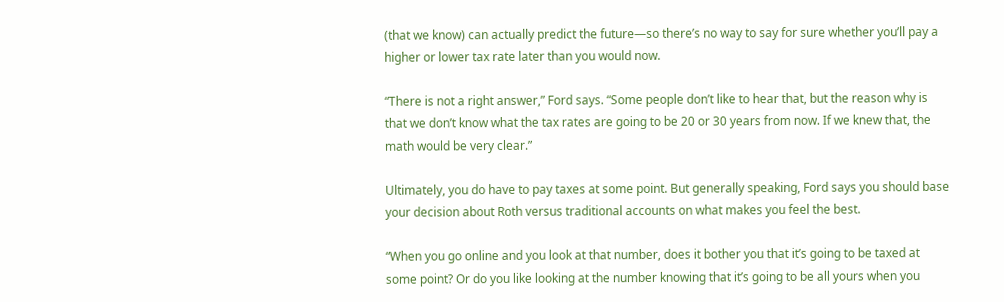(that we know) can actually predict the future—so there’s no way to say for sure whether you’ll pay a higher or lower tax rate later than you would now.

“There is not a right answer,” Ford says. “Some people don’t like to hear that, but the reason why is that we don’t know what the tax rates are going to be 20 or 30 years from now. If we knew that, the math would be very clear.”

Ultimately, you do have to pay taxes at some point. But generally speaking, Ford says you should base your decision about Roth versus traditional accounts on what makes you feel the best.

“When you go online and you look at that number, does it bother you that it’s going to be taxed at some point? Or do you like looking at the number knowing that it’s going to be all yours when you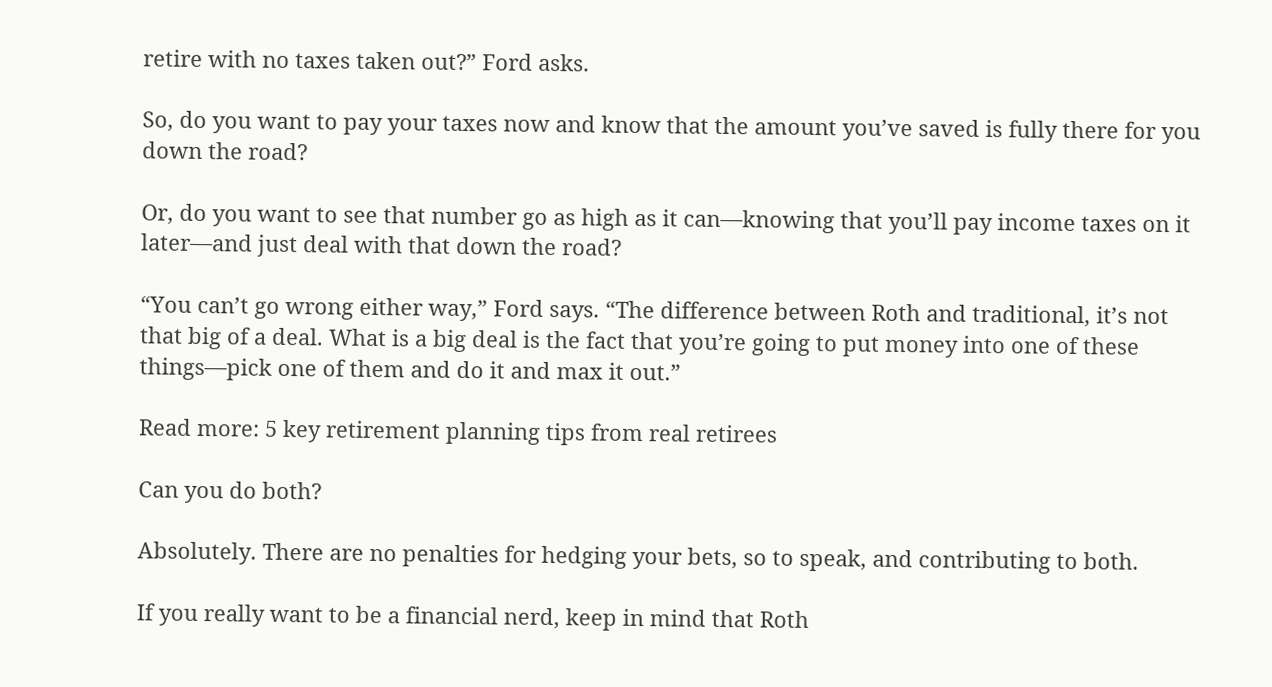retire with no taxes taken out?” Ford asks.

So, do you want to pay your taxes now and know that the amount you’ve saved is fully there for you down the road?

Or, do you want to see that number go as high as it can—knowing that you’ll pay income taxes on it later—and just deal with that down the road?

“You can’t go wrong either way,” Ford says. “The difference between Roth and traditional, it’s not that big of a deal. What is a big deal is the fact that you’re going to put money into one of these things—pick one of them and do it and max it out.”

Read more: 5 key retirement planning tips from real retirees

Can you do both?

Absolutely. There are no penalties for hedging your bets, so to speak, and contributing to both.

If you really want to be a financial nerd, keep in mind that Roth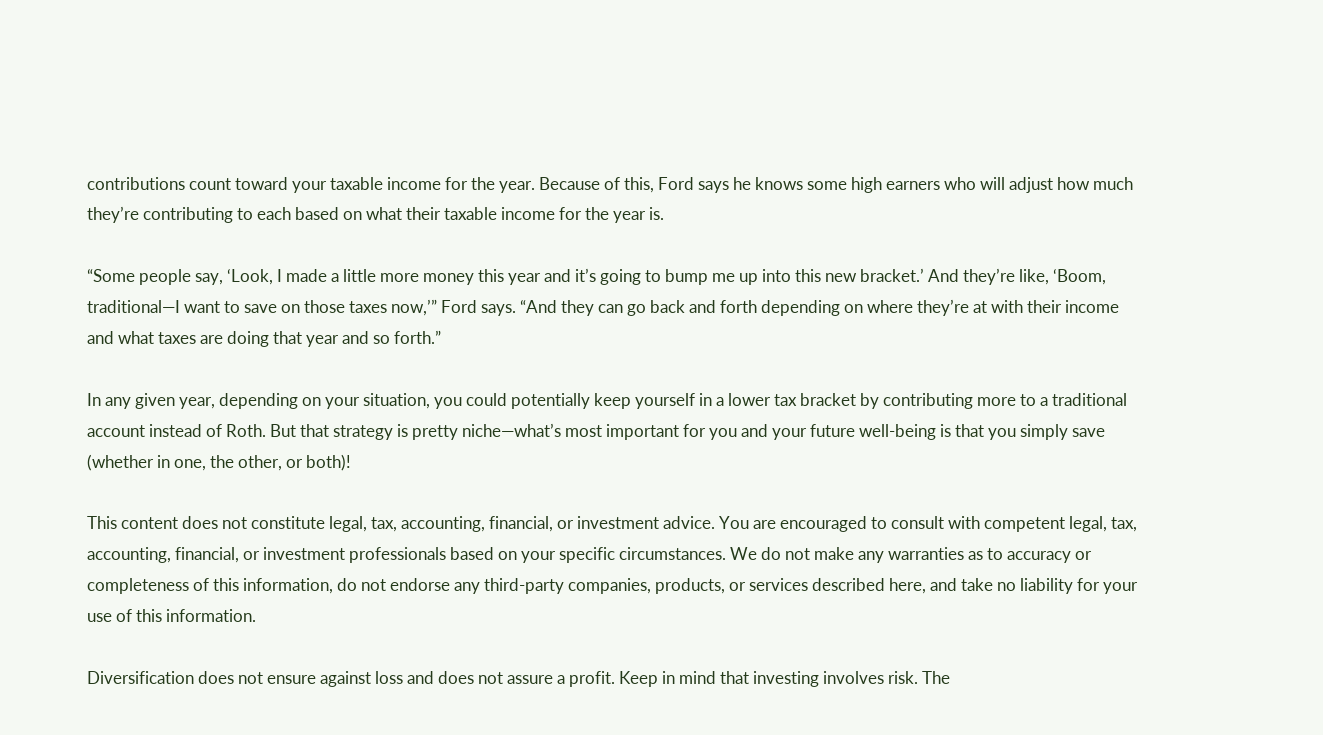contributions count toward your taxable income for the year. Because of this, Ford says he knows some high earners who will adjust how much they’re contributing to each based on what their taxable income for the year is.

“Some people say, ‘Look, I made a little more money this year and it’s going to bump me up into this new bracket.’ And they’re like, ‘Boom, traditional—I want to save on those taxes now,’” Ford says. “And they can go back and forth depending on where they’re at with their income and what taxes are doing that year and so forth.”

In any given year, depending on your situation, you could potentially keep yourself in a lower tax bracket by contributing more to a traditional account instead of Roth. But that strategy is pretty niche—what’s most important for you and your future well-being is that you simply save (whether in one, the other, or both)!

This content does not constitute legal, tax, accounting, financial, or investment advice. You are encouraged to consult with competent legal, tax, accounting, financial, or investment professionals based on your specific circumstances. We do not make any warranties as to accuracy or completeness of this information, do not endorse any third-party companies, products, or services described here, and take no liability for your use of this information.

Diversification does not ensure against loss and does not assure a profit. Keep in mind that investing involves risk. The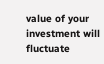value of your investment will fluctuate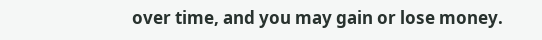over time, and you may gain or lose money.